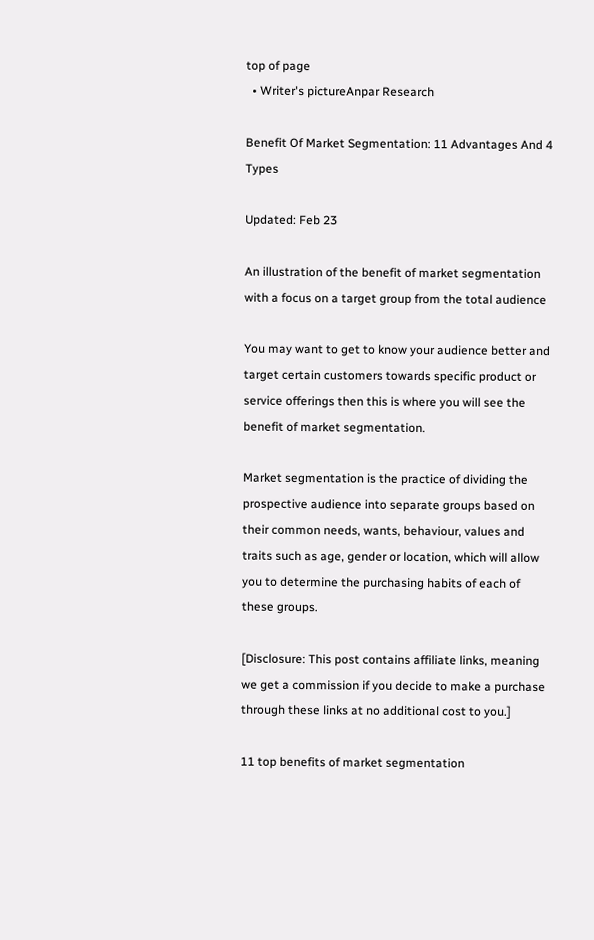top of page
  • Writer's pictureAnpar Research

Benefit Of Market Segmentation: 11 Advantages And 4 Types

Updated: Feb 23

An illustration of the benefit of market segmentation with a focus on a target group from the total audience

You may want to get to know your audience better and target certain customers towards specific product or service offerings then this is where you will see the benefit of market segmentation.

Market segmentation is the practice of dividing the prospective audience into separate groups based on their common needs, wants, behaviour, values and traits such as age, gender or location, which will allow you to determine the purchasing habits of each of these groups.

[Disclosure: This post contains affiliate links, meaning we get a commission if you decide to make a purchase through these links at no additional cost to you.]

11 top benefits of market segmentation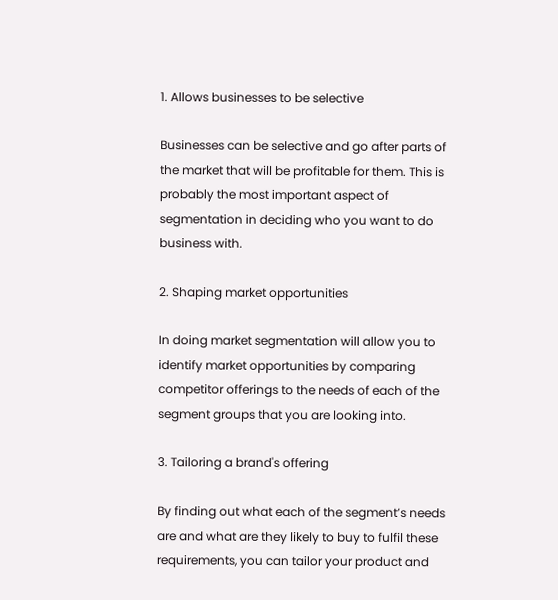1. Allows businesses to be selective

Businesses can be selective and go after parts of the market that will be profitable for them. This is probably the most important aspect of segmentation in deciding who you want to do business with.

2. Shaping market opportunities

In doing market segmentation will allow you to identify market opportunities by comparing competitor offerings to the needs of each of the segment groups that you are looking into.

3. Tailoring a brand's offering

By finding out what each of the segment’s needs are and what are they likely to buy to fulfil these requirements, you can tailor your product and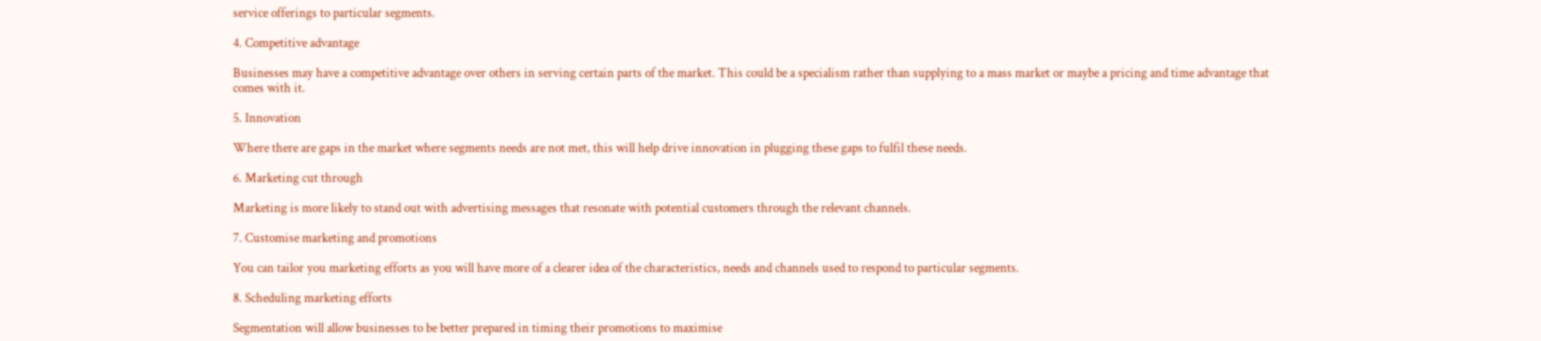service offerings to particular segments.

4. Competitive advantage

Businesses may have a competitive advantage over others in serving certain parts of the market. This could be a specialism rather than supplying to a mass market or maybe a pricing and time advantage that comes with it.

5. Innovation

Where there are gaps in the market where segments needs are not met, this will help drive innovation in plugging these gaps to fulfil these needs.

6. Marketing cut through

Marketing is more likely to stand out with advertising messages that resonate with potential customers through the relevant channels.

7. Customise marketing and promotions

You can tailor you marketing efforts as you will have more of a clearer idea of the characteristics, needs and channels used to respond to particular segments.

8. Scheduling marketing efforts

Segmentation will allow businesses to be better prepared in timing their promotions to maximise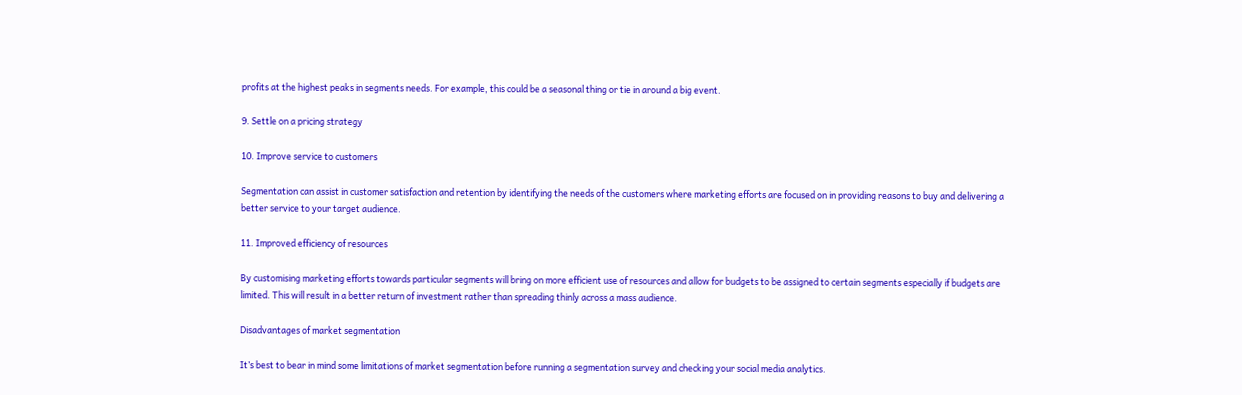profits at the highest peaks in segments needs. For example, this could be a seasonal thing or tie in around a big event.

9. Settle on a pricing strategy

10. Improve service to customers

Segmentation can assist in customer satisfaction and retention by identifying the needs of the customers where marketing efforts are focused on in providing reasons to buy and delivering a better service to your target audience.

11. Improved efficiency of resources

By customising marketing efforts towards particular segments will bring on more efficient use of resources and allow for budgets to be assigned to certain segments especially if budgets are limited. This will result in a better return of investment rather than spreading thinly across a mass audience.

Disadvantages of market segmentation

It’s best to bear in mind some limitations of market segmentation before running a segmentation survey and checking your social media analytics.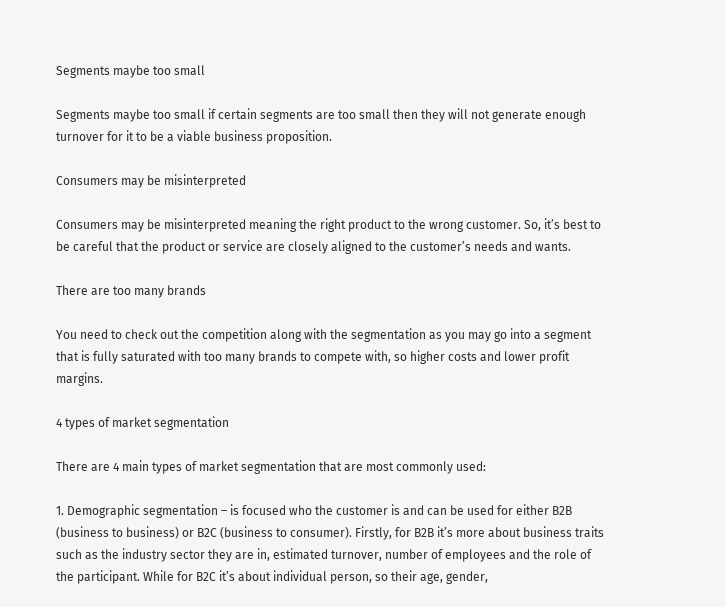Segments maybe too small

Segments maybe too small if certain segments are too small then they will not generate enough turnover for it to be a viable business proposition.

Consumers may be misinterpreted

Consumers may be misinterpreted meaning the right product to the wrong customer. So, it’s best to be careful that the product or service are closely aligned to the customer’s needs and wants.

There are too many brands

You need to check out the competition along with the segmentation as you may go into a segment that is fully saturated with too many brands to compete with, so higher costs and lower profit margins.

4 types of market segmentation

There are 4 main types of market segmentation that are most commonly used:

1. Demographic segmentation – is focused who the customer is and can be used for either B2B (business to business) or B2C (business to consumer). Firstly, for B2B it’s more about business traits such as the industry sector they are in, estimated turnover, number of employees and the role of the participant. While for B2C it’s about individual person, so their age, gender,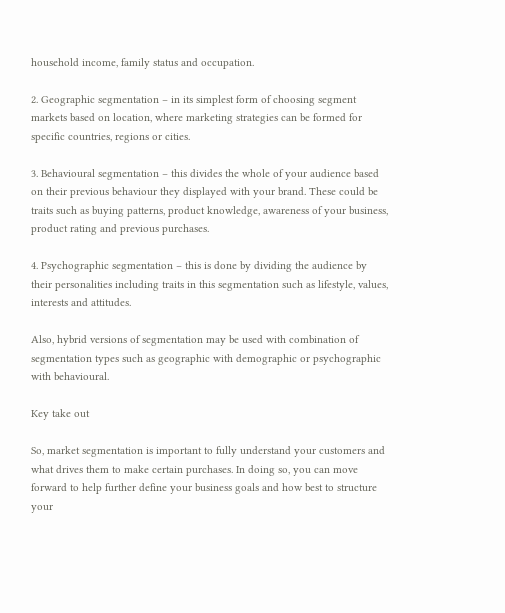household income, family status and occupation.

2. Geographic segmentation – in its simplest form of choosing segment markets based on location, where marketing strategies can be formed for specific countries, regions or cities.

3. Behavioural segmentation – this divides the whole of your audience based on their previous behaviour they displayed with your brand. These could be traits such as buying patterns, product knowledge, awareness of your business, product rating and previous purchases.

4. Psychographic segmentation – this is done by dividing the audience by their personalities including traits in this segmentation such as lifestyle, values, interests and attitudes.

Also, hybrid versions of segmentation may be used with combination of segmentation types such as geographic with demographic or psychographic with behavioural.

Key take out

So, market segmentation is important to fully understand your customers and what drives them to make certain purchases. In doing so, you can move forward to help further define your business goals and how best to structure your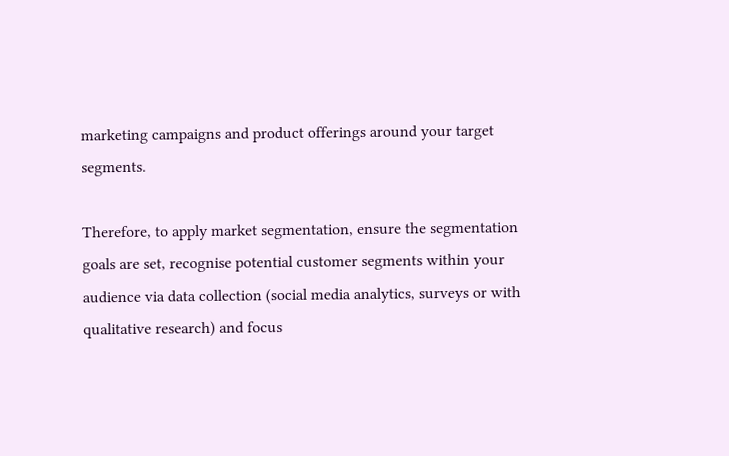marketing campaigns and product offerings around your target segments.

Therefore, to apply market segmentation, ensure the segmentation goals are set, recognise potential customer segments within your audience via data collection (social media analytics, surveys or with qualitative research) and focus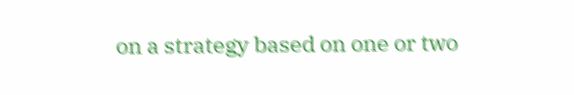on a strategy based on one or two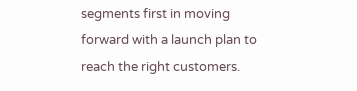segments first in moving forward with a launch plan to reach the right customers.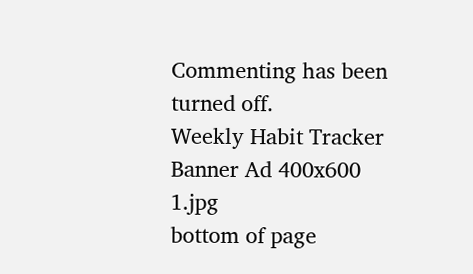Commenting has been turned off.
Weekly Habit Tracker Banner Ad 400x600 1.jpg
bottom of page